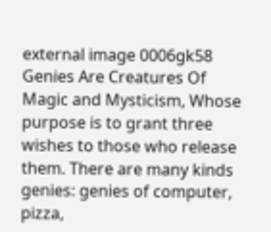external image 0006gk58
Genies Are Creatures Of Magic and Mysticism, Whose purpose is to grant three wishes to those who release them. There are many kinds genies: genies of computer, pizza,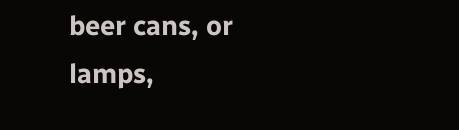beer cans, or lamps,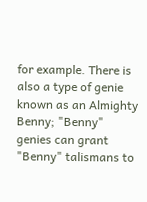for example. There is also a type of genie known as an Almighty Benny; "Benny" genies can grant "Benny" talismans to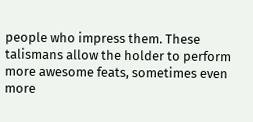people who impress them. These talismans allow the holder to perform more awesome feats, sometimes even more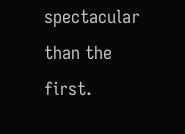spectacular than the first.